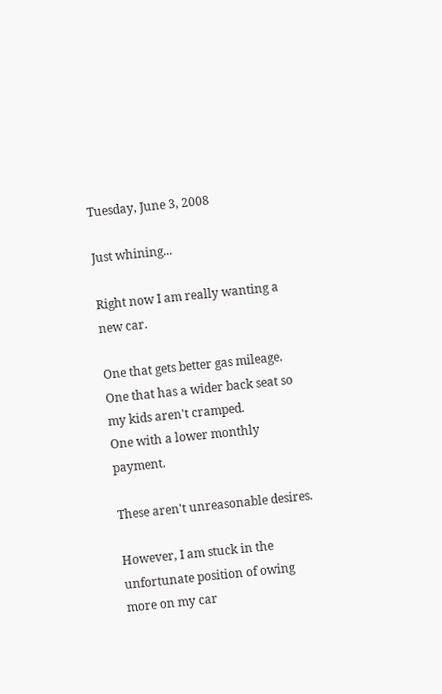Tuesday, June 3, 2008

Just whining...

Right now I am really wanting a new car.

One that gets better gas mileage.
One that has a wider back seat so my kids aren't cramped.
One with a lower monthly payment.

These aren't unreasonable desires.

However, I am stuck in the unfortunate position of owing more on my car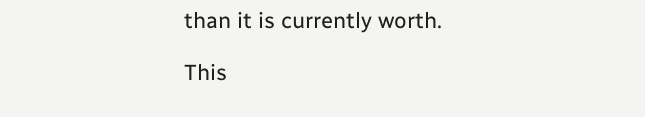than it is currently worth.

This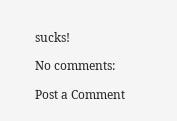sucks!

No comments:

Post a Comment